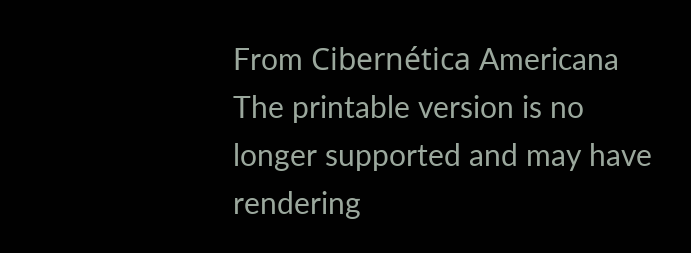From Cibernética Americana
The printable version is no longer supported and may have rendering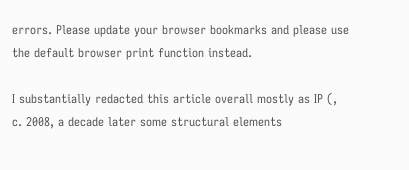errors. Please update your browser bookmarks and please use the default browser print function instead.

I substantially redacted this article overall mostly as IP (, c. 2008, a decade later some structural elements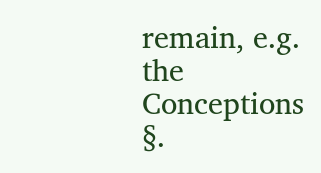remain, e.g. the Conceptions §.